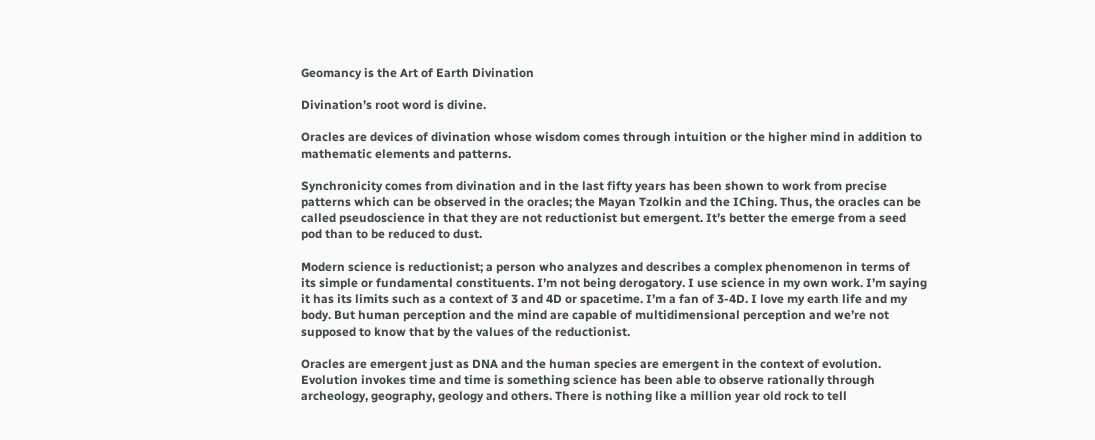Geomancy is the Art of Earth Divination

Divination’s root word is divine.

Oracles are devices of divination whose wisdom comes through intuition or the higher mind in addition to mathematic elements and patterns.

Synchronicity comes from divination and in the last fifty years has been shown to work from precise patterns which can be observed in the oracles; the Mayan Tzolkin and the IChing. Thus, the oracles can be called pseudoscience in that they are not reductionist but emergent. It’s better the emerge from a seed pod than to be reduced to dust.

Modern science is reductionist; a person who analyzes and describes a complex phenomenon in terms of its simple or fundamental constituents. I’m not being derogatory. I use science in my own work. I’m saying it has its limits such as a context of 3 and 4D or spacetime. I’m a fan of 3-4D. I love my earth life and my body. But human perception and the mind are capable of multidimensional perception and we’re not supposed to know that by the values of the reductionist.

Oracles are emergent just as DNA and the human species are emergent in the context of evolution. Evolution invokes time and time is something science has been able to observe rationally through archeology, geography, geology and others. There is nothing like a million year old rock to tell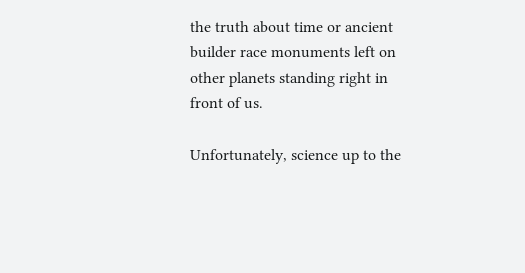the truth about time or ancient builder race monuments left on other planets standing right in front of us.

Unfortunately, science up to the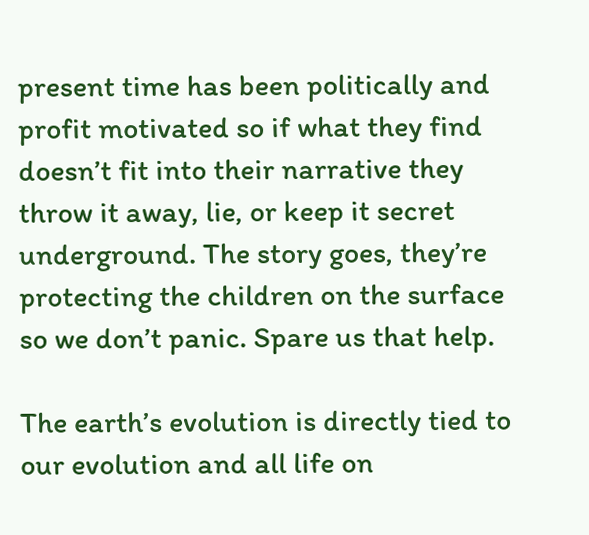present time has been politically and profit motivated so if what they find doesn’t fit into their narrative they throw it away, lie, or keep it secret underground. The story goes, they’re protecting the children on the surface so we don’t panic. Spare us that help.

The earth’s evolution is directly tied to our evolution and all life on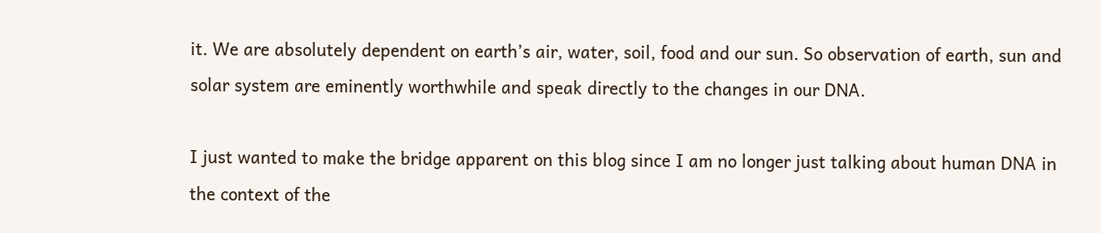it. We are absolutely dependent on earth’s air, water, soil, food and our sun. So observation of earth, sun and solar system are eminently worthwhile and speak directly to the changes in our DNA.

I just wanted to make the bridge apparent on this blog since I am no longer just talking about human DNA in the context of the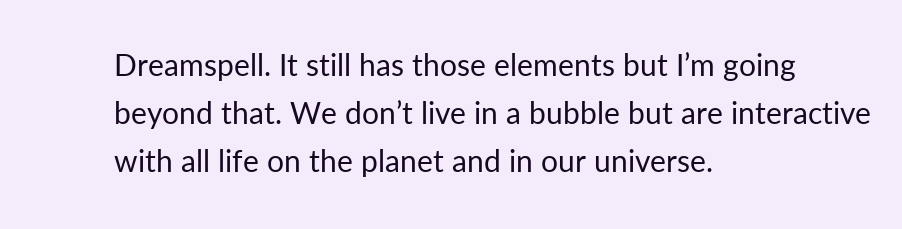Dreamspell. It still has those elements but I’m going beyond that. We don’t live in a bubble but are interactive with all life on the planet and in our universe.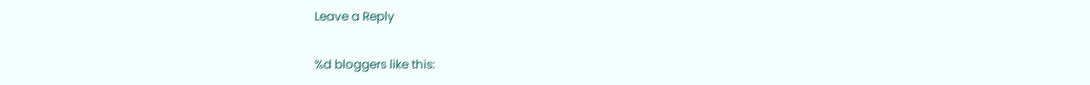Leave a Reply

%d bloggers like this: